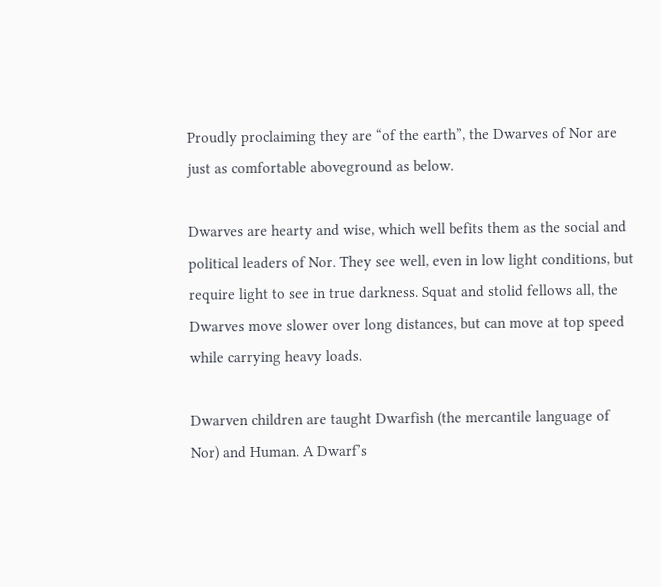Proudly proclaiming they are “of the earth”, the Dwarves of Nor are just as comfortable aboveground as below.

Dwarves are hearty and wise, which well befits them as the social and political leaders of Nor. They see well, even in low light conditions, but require light to see in true darkness. Squat and stolid fellows all, the Dwarves move slower over long distances, but can move at top speed while carrying heavy loads.

Dwarven children are taught Dwarfish (the mercantile language of Nor) and Human. A Dwarf’s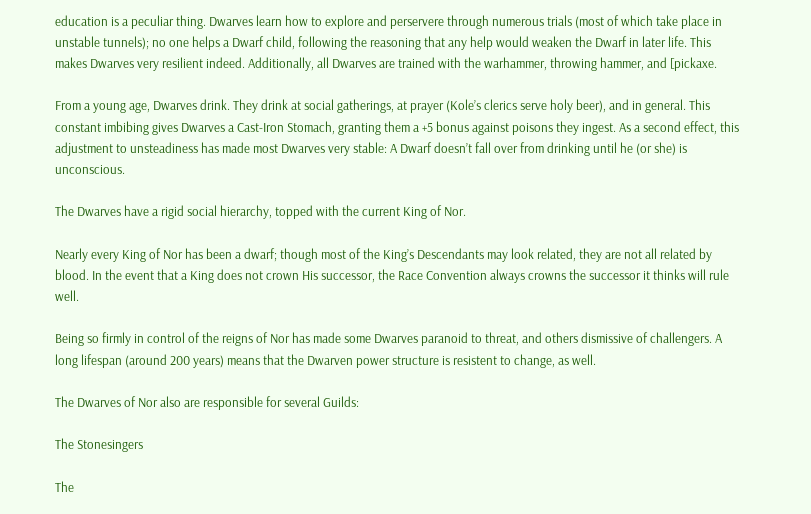education is a peculiar thing. Dwarves learn how to explore and perservere through numerous trials (most of which take place in unstable tunnels); no one helps a Dwarf child, following the reasoning that any help would weaken the Dwarf in later life. This makes Dwarves very resilient indeed. Additionally, all Dwarves are trained with the warhammer, throwing hammer, and [pickaxe.

From a young age, Dwarves drink. They drink at social gatherings, at prayer (Kole’s clerics serve holy beer), and in general. This constant imbibing gives Dwarves a Cast-Iron Stomach, granting them a +5 bonus against poisons they ingest. As a second effect, this adjustment to unsteadiness has made most Dwarves very stable: A Dwarf doesn’t fall over from drinking until he (or she) is unconscious.

The Dwarves have a rigid social hierarchy, topped with the current King of Nor.

Nearly every King of Nor has been a dwarf; though most of the King’s Descendants may look related, they are not all related by blood. In the event that a King does not crown His successor, the Race Convention always crowns the successor it thinks will rule well.

Being so firmly in control of the reigns of Nor has made some Dwarves paranoid to threat, and others dismissive of challengers. A long lifespan (around 200 years) means that the Dwarven power structure is resistent to change, as well.

The Dwarves of Nor also are responsible for several Guilds:

The Stonesingers

The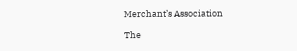Merchant’s Association

The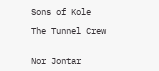Sons of Kole

The Tunnel Crew


Nor Jontar